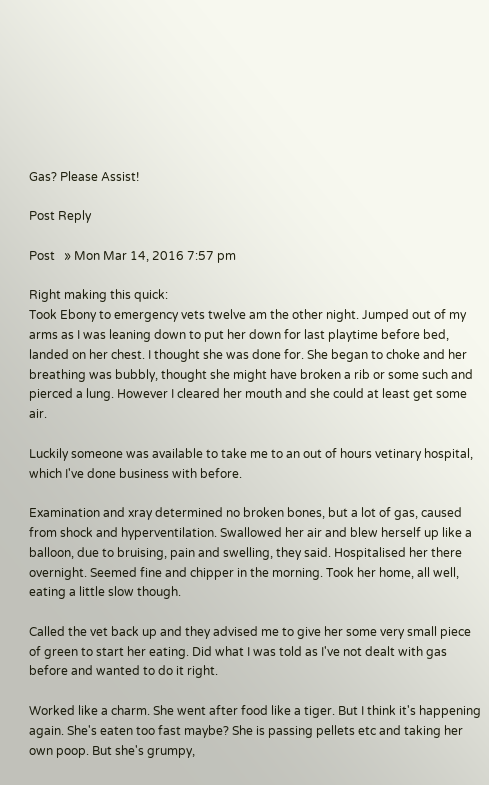Gas? Please Assist!

Post Reply

Post   » Mon Mar 14, 2016 7:57 pm

Right making this quick:
Took Ebony to emergency vets twelve am the other night. Jumped out of my arms as I was leaning down to put her down for last playtime before bed, landed on her chest. I thought she was done for. She began to choke and her breathing was bubbly, thought she might have broken a rib or some such and pierced a lung. However I cleared her mouth and she could at least get some air.

Luckily someone was available to take me to an out of hours vetinary hospital, which I've done business with before.

Examination and xray determined no broken bones, but a lot of gas, caused from shock and hyperventilation. Swallowed her air and blew herself up like a balloon, due to bruising, pain and swelling, they said. Hospitalised her there overnight. Seemed fine and chipper in the morning. Took her home, all well, eating a little slow though.

Called the vet back up and they advised me to give her some very small piece of green to start her eating. Did what I was told as I've not dealt with gas before and wanted to do it right.

Worked like a charm. She went after food like a tiger. But I think it's happening again. She's eaten too fast maybe? She is passing pellets etc and taking her own poop. But she's grumpy,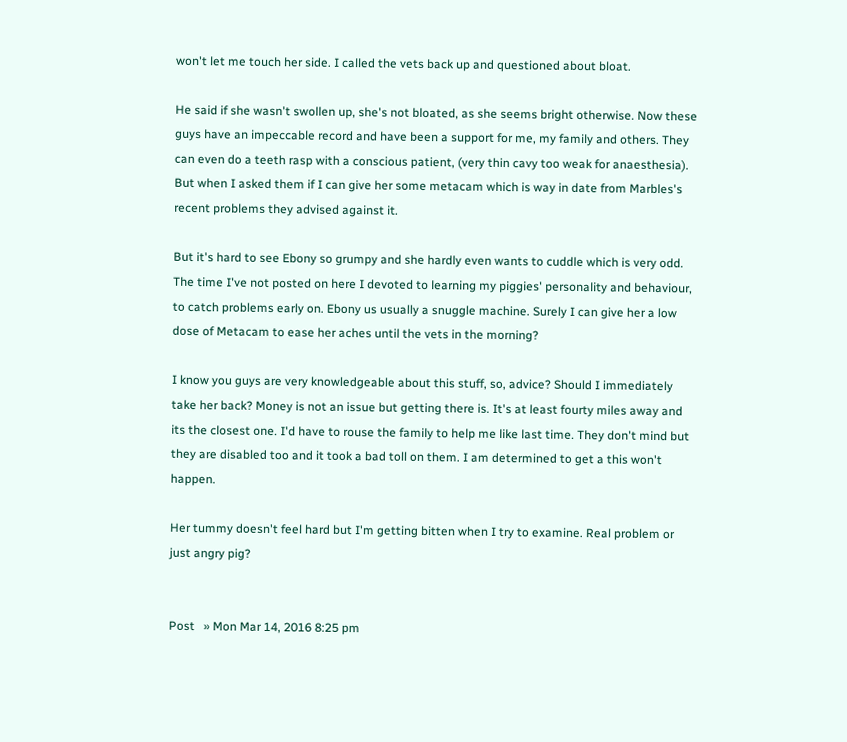won't let me touch her side. I called the vets back up and questioned about bloat.

He said if she wasn't swollen up, she's not bloated, as she seems bright otherwise. Now these guys have an impeccable record and have been a support for me, my family and others. They can even do a teeth rasp with a conscious patient, (very thin cavy too weak for anaesthesia). But when I asked them if I can give her some metacam which is way in date from Marbles's recent problems they advised against it.

But it's hard to see Ebony so grumpy and she hardly even wants to cuddle which is very odd. The time I've not posted on here I devoted to learning my piggies' personality and behaviour, to catch problems early on. Ebony us usually a snuggle machine. Surely I can give her a low dose of Metacam to ease her aches until the vets in the morning?

I know you guys are very knowledgeable about this stuff, so, advice? Should I immediately take her back? Money is not an issue but getting there is. It's at least fourty miles away and its the closest one. I'd have to rouse the family to help me like last time. They don't mind but they are disabled too and it took a bad toll on them. I am determined to get a this won't happen.

Her tummy doesn't feel hard but I'm getting bitten when I try to examine. Real problem or just angry pig?


Post   » Mon Mar 14, 2016 8:25 pm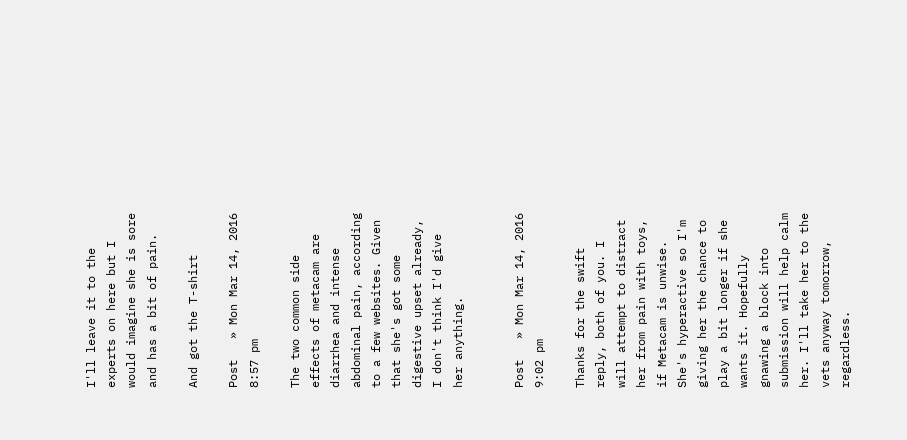I'll leave it to the experts on here but I would imagine she is sore and has a bit of pain.

And got the T-shirt

Post   » Mon Mar 14, 2016 8:57 pm

The two common side effects of metacam are diarrhea and intense abdominal pain, according to a few websites. Given that she's got some digestive upset already, I don't think I'd give her anything.


Post   » Mon Mar 14, 2016 9:02 pm

Thanks for the swift reply, both of you. I will attempt to distract her from pain with toys, if Metacam is unwise. She's hyperactive so I'm giving her the chance to play a bit longer if she wants it. Hopefully gnawing a block into submission will help calm her. I'll take her to the vets anyway tomorrow, regardless.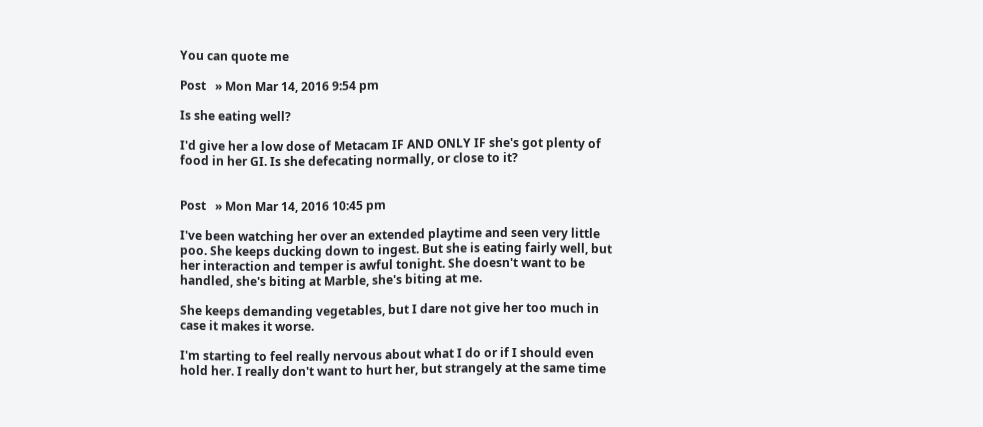You can quote me

Post   » Mon Mar 14, 2016 9:54 pm

Is she eating well?

I'd give her a low dose of Metacam IF AND ONLY IF she's got plenty of food in her GI. Is she defecating normally, or close to it?


Post   » Mon Mar 14, 2016 10:45 pm

I've been watching her over an extended playtime and seen very little poo. She keeps ducking down to ingest. But she is eating fairly well, but her interaction and temper is awful tonight. She doesn't want to be handled, she's biting at Marble, she's biting at me.

She keeps demanding vegetables, but I dare not give her too much in case it makes it worse.

I'm starting to feel really nervous about what I do or if I should even hold her. I really don't want to hurt her, but strangely at the same time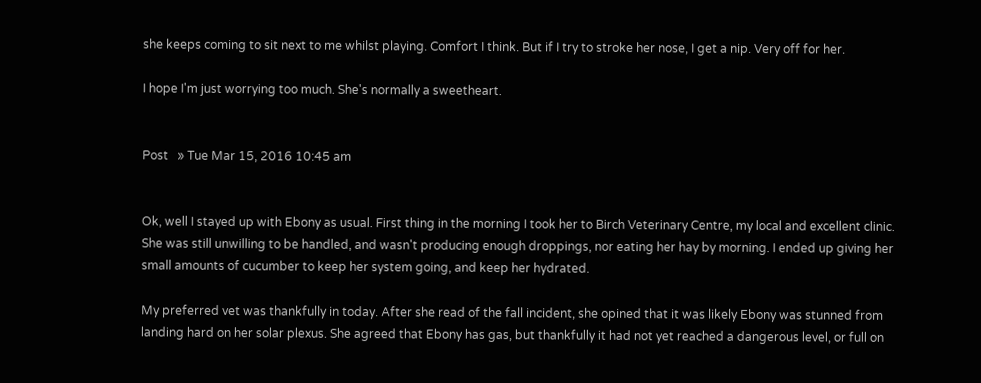she keeps coming to sit next to me whilst playing. Comfort I think. But if I try to stroke her nose, I get a nip. Very off for her.

I hope I'm just worrying too much. She's normally a sweetheart.


Post   » Tue Mar 15, 2016 10:45 am


Ok, well I stayed up with Ebony as usual. First thing in the morning I took her to Birch Veterinary Centre, my local and excellent clinic. She was still unwilling to be handled, and wasn't producing enough droppings, nor eating her hay by morning. I ended up giving her small amounts of cucumber to keep her system going, and keep her hydrated.

My preferred vet was thankfully in today. After she read of the fall incident, she opined that it was likely Ebony was stunned from landing hard on her solar plexus. She agreed that Ebony has gas, but thankfully it had not yet reached a dangerous level, or full on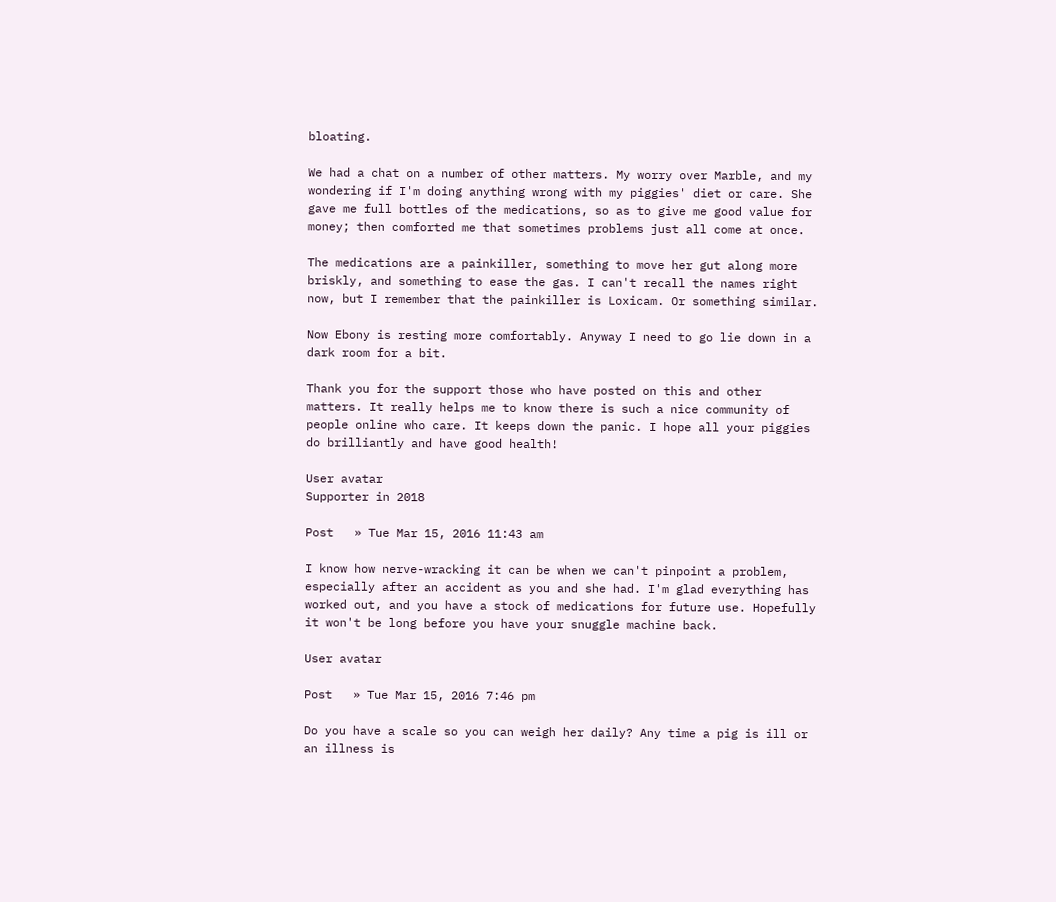bloating.

We had a chat on a number of other matters. My worry over Marble, and my wondering if I'm doing anything wrong with my piggies' diet or care. She gave me full bottles of the medications, so as to give me good value for money; then comforted me that sometimes problems just all come at once.

The medications are a painkiller, something to move her gut along more briskly, and something to ease the gas. I can't recall the names right now, but I remember that the painkiller is Loxicam. Or something similar.

Now Ebony is resting more comfortably. Anyway I need to go lie down in a dark room for a bit.

Thank you for the support those who have posted on this and other matters. It really helps me to know there is such a nice community of people online who care. It keeps down the panic. I hope all your piggies do brilliantly and have good health!

User avatar
Supporter in 2018

Post   » Tue Mar 15, 2016 11:43 am

I know how nerve-wracking it can be when we can't pinpoint a problem, especially after an accident as you and she had. I'm glad everything has worked out, and you have a stock of medications for future use. Hopefully it won't be long before you have your snuggle machine back.

User avatar

Post   » Tue Mar 15, 2016 7:46 pm

Do you have a scale so you can weigh her daily? Any time a pig is ill or an illness is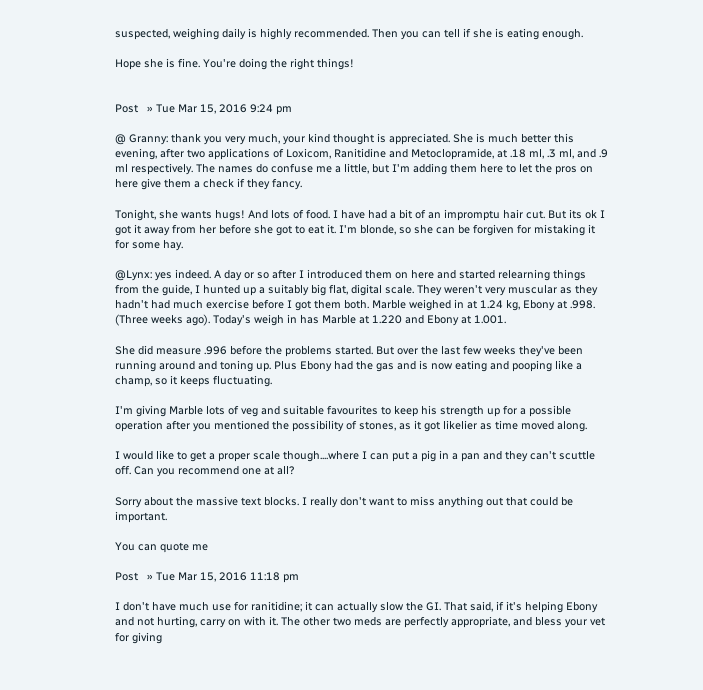suspected, weighing daily is highly recommended. Then you can tell if she is eating enough.

Hope she is fine. You're doing the right things!


Post   » Tue Mar 15, 2016 9:24 pm

@ Granny: thank you very much, your kind thought is appreciated. She is much better this evening, after two applications of Loxicom, Ranitidine and Metoclopramide, at .18 ml, .3 ml, and .9 ml respectively. The names do confuse me a little, but I'm adding them here to let the pros on here give them a check if they fancy.

Tonight, she wants hugs! And lots of food. I have had a bit of an impromptu hair cut. But its ok I got it away from her before she got to eat it. I'm blonde, so she can be forgiven for mistaking it for some hay.

@Lynx: yes indeed. A day or so after I introduced them on here and started relearning things from the guide, I hunted up a suitably big flat, digital scale. They weren't very muscular as they hadn't had much exercise before I got them both. Marble weighed in at 1.24 kg, Ebony at .998. (Three weeks ago). Today's weigh in has Marble at 1.220 and Ebony at 1.001.

She did measure .996 before the problems started. But over the last few weeks they've been running around and toning up. Plus Ebony had the gas and is now eating and pooping like a champ, so it keeps fluctuating.

I'm giving Marble lots of veg and suitable favourites to keep his strength up for a possible operation after you mentioned the possibility of stones, as it got likelier as time moved along.

I would like to get a proper scale though....where I can put a pig in a pan and they can't scuttle off. Can you recommend one at all?

Sorry about the massive text blocks. I really don't want to miss anything out that could be important.

You can quote me

Post   » Tue Mar 15, 2016 11:18 pm

I don't have much use for ranitidine; it can actually slow the GI. That said, if it's helping Ebony and not hurting, carry on with it. The other two meds are perfectly appropriate, and bless your vet for giving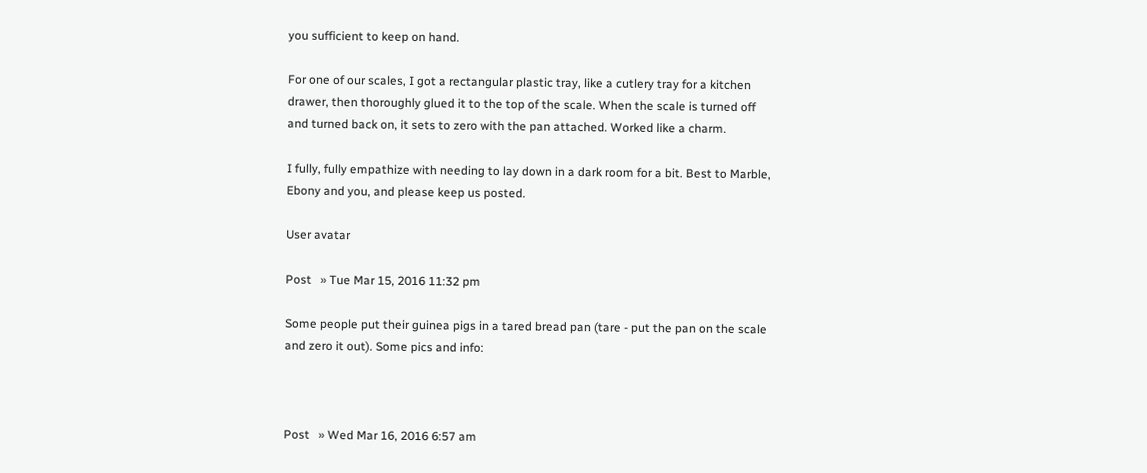you sufficient to keep on hand.

For one of our scales, I got a rectangular plastic tray, like a cutlery tray for a kitchen drawer, then thoroughly glued it to the top of the scale. When the scale is turned off and turned back on, it sets to zero with the pan attached. Worked like a charm.

I fully, fully empathize with needing to lay down in a dark room for a bit. Best to Marble, Ebony and you, and please keep us posted.

User avatar

Post   » Tue Mar 15, 2016 11:32 pm

Some people put their guinea pigs in a tared bread pan (tare - put the pan on the scale and zero it out). Some pics and info:



Post   » Wed Mar 16, 2016 6:57 am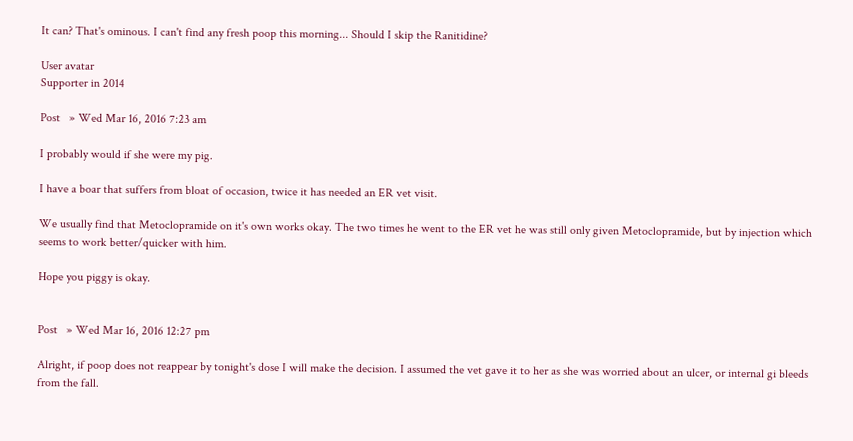It can? That's ominous. I can't find any fresh poop this morning... Should I skip the Ranitidine?

User avatar
Supporter in 2014

Post   » Wed Mar 16, 2016 7:23 am

I probably would if she were my pig.

I have a boar that suffers from bloat of occasion, twice it has needed an ER vet visit.

We usually find that Metoclopramide on it's own works okay. The two times he went to the ER vet he was still only given Metoclopramide, but by injection which seems to work better/quicker with him.

Hope you piggy is okay.


Post   » Wed Mar 16, 2016 12:27 pm

Alright, if poop does not reappear by tonight's dose I will make the decision. I assumed the vet gave it to her as she was worried about an ulcer, or internal gi bleeds from the fall.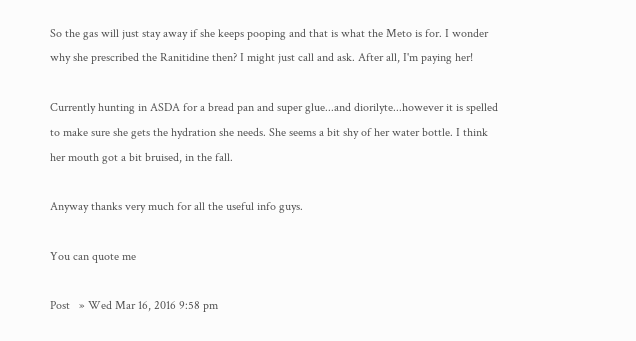So the gas will just stay away if she keeps pooping and that is what the Meto is for. I wonder why she prescribed the Ranitidine then? I might just call and ask. After all, I'm paying her!

Currently hunting in ASDA for a bread pan and super glue...and diorilyte...however it is spelled to make sure she gets the hydration she needs. She seems a bit shy of her water bottle. I think her mouth got a bit bruised, in the fall.

Anyway thanks very much for all the useful info guys.

You can quote me

Post   » Wed Mar 16, 2016 9:58 pm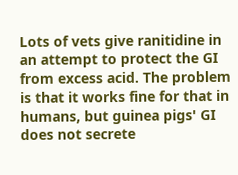Lots of vets give ranitidine in an attempt to protect the GI from excess acid. The problem is that it works fine for that in humans, but guinea pigs' GI does not secrete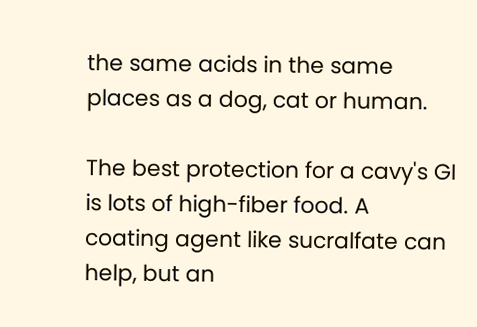the same acids in the same places as a dog, cat or human.

The best protection for a cavy's GI is lots of high-fiber food. A coating agent like sucralfate can help, but an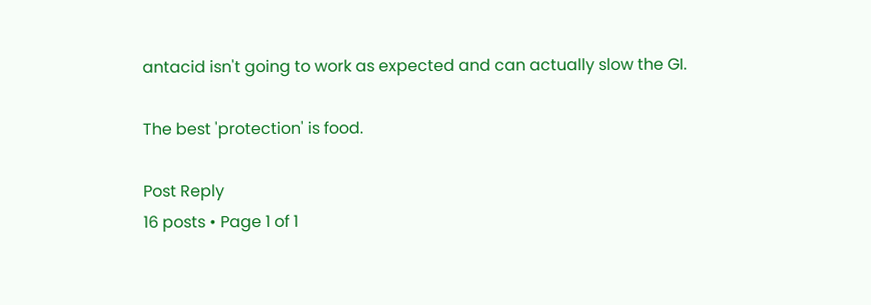antacid isn't going to work as expected and can actually slow the GI.

The best 'protection' is food.

Post Reply
16 posts • Page 1 of 1